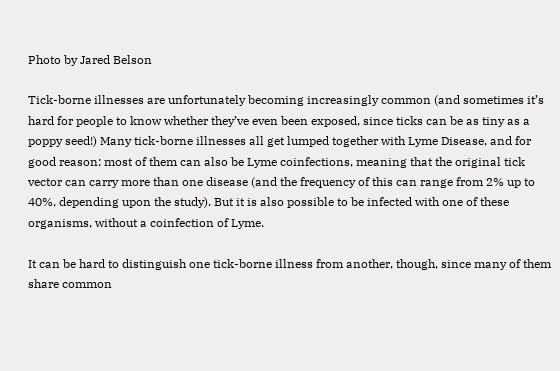Photo by Jared Belson

Tick-borne illnesses are unfortunately becoming increasingly common (and sometimes it’s hard for people to know whether they’ve even been exposed, since ticks can be as tiny as a poppy seed!) Many tick-borne illnesses all get lumped together with Lyme Disease, and for good reason: most of them can also be Lyme coinfections, meaning that the original tick vector can carry more than one disease (and the frequency of this can range from 2% up to 40%, depending upon the study). But it is also possible to be infected with one of these organisms, without a coinfection of Lyme.

It can be hard to distinguish one tick-borne illness from another, though, since many of them share common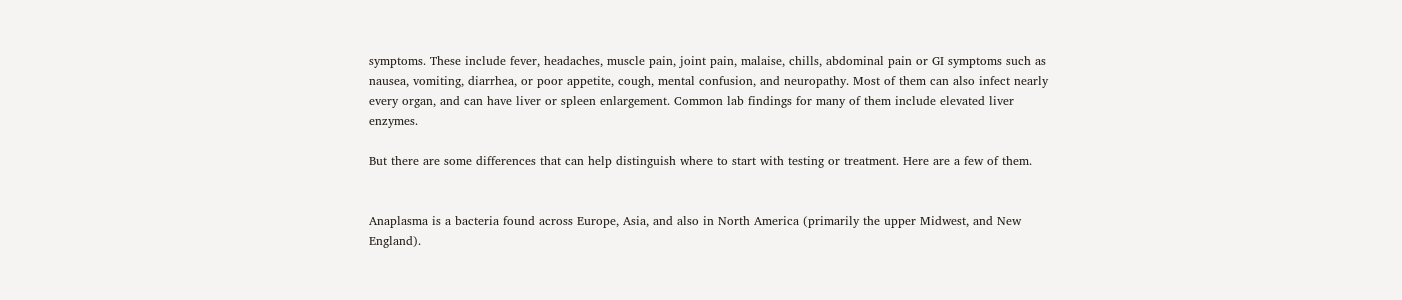symptoms. These include fever, headaches, muscle pain, joint pain, malaise, chills, abdominal pain or GI symptoms such as nausea, vomiting, diarrhea, or poor appetite, cough, mental confusion, and neuropathy. Most of them can also infect nearly every organ, and can have liver or spleen enlargement. Common lab findings for many of them include elevated liver enzymes.

But there are some differences that can help distinguish where to start with testing or treatment. Here are a few of them.


Anaplasma is a bacteria found across Europe, Asia, and also in North America (primarily the upper Midwest, and New England).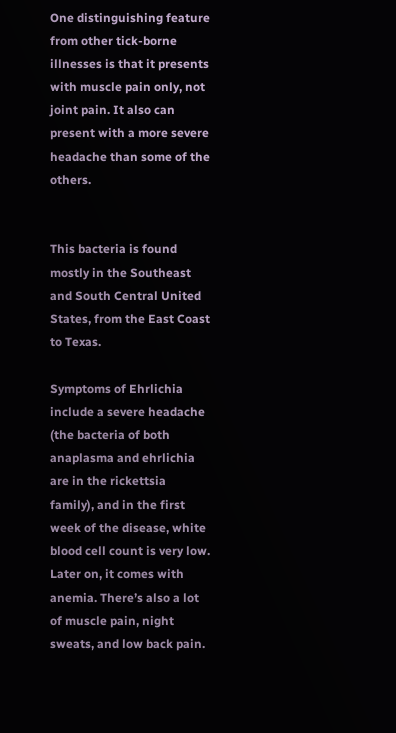One distinguishing feature from other tick-borne illnesses is that it presents with muscle pain only, not joint pain. It also can present with a more severe headache than some of the others.


This bacteria is found mostly in the Southeast and South Central United States, from the East Coast to Texas.

Symptoms of Ehrlichia include a severe headache (the bacteria of both anaplasma and ehrlichia are in the rickettsia family), and in the first week of the disease, white blood cell count is very low. Later on, it comes with anemia. There’s also a lot of muscle pain, night sweats, and low back pain.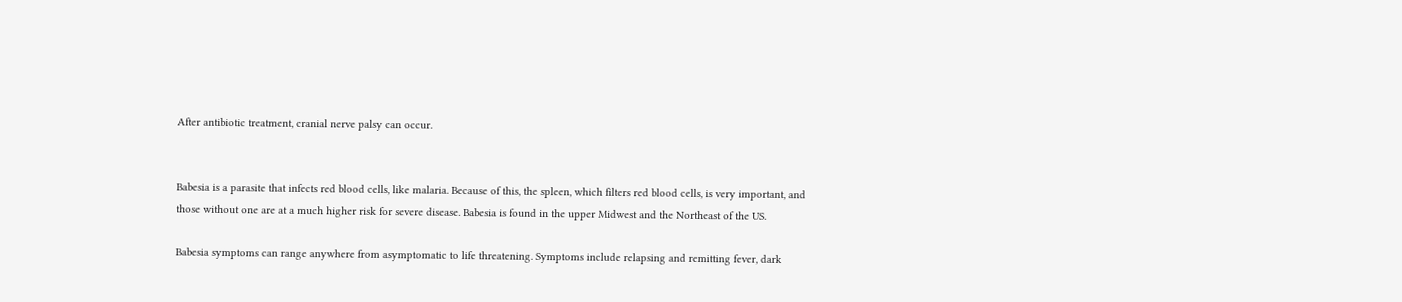After antibiotic treatment, cranial nerve palsy can occur.


Babesia is a parasite that infects red blood cells, like malaria. Because of this, the spleen, which filters red blood cells, is very important, and those without one are at a much higher risk for severe disease. Babesia is found in the upper Midwest and the Northeast of the US.

Babesia symptoms can range anywhere from asymptomatic to life threatening. Symptoms include relapsing and remitting fever, dark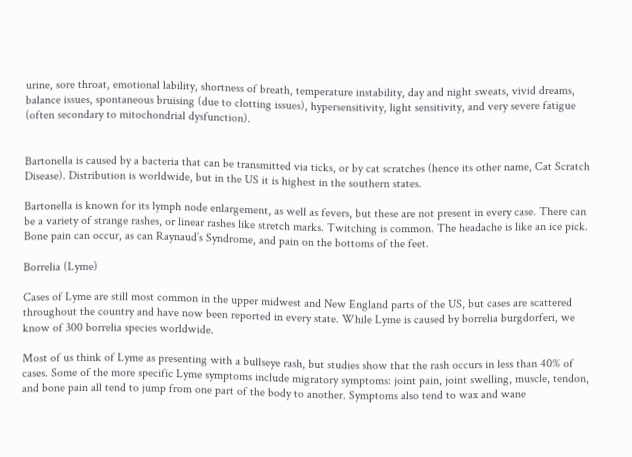urine, sore throat, emotional lability, shortness of breath, temperature instability, day and night sweats, vivid dreams, balance issues, spontaneous bruising (due to clotting issues), hypersensitivity, light sensitivity, and very severe fatigue (often secondary to mitochondrial dysfunction).


Bartonella is caused by a bacteria that can be transmitted via ticks, or by cat scratches (hence its other name, Cat Scratch Disease). Distribution is worldwide, but in the US it is highest in the southern states.

Bartonella is known for its lymph node enlargement, as well as fevers, but these are not present in every case. There can be a variety of strange rashes, or linear rashes like stretch marks. Twitching is common. The headache is like an ice pick. Bone pain can occur, as can Raynaud’s Syndrome, and pain on the bottoms of the feet.

Borrelia (Lyme)

Cases of Lyme are still most common in the upper midwest and New England parts of the US, but cases are scattered throughout the country and have now been reported in every state. While Lyme is caused by borrelia burgdorferi, we know of 300 borrelia species worldwide.

Most of us think of Lyme as presenting with a bullseye rash, but studies show that the rash occurs in less than 40% of cases. Some of the more specific Lyme symptoms include migratory symptoms: joint pain, joint swelling, muscle, tendon, and bone pain all tend to jump from one part of the body to another. Symptoms also tend to wax and wane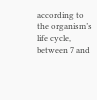according to the organism’s life cycle, between 7 and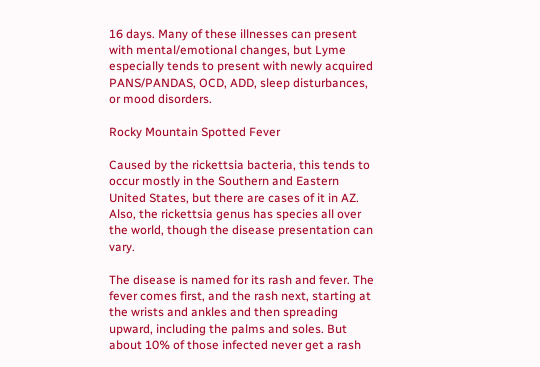16 days. Many of these illnesses can present with mental/emotional changes, but Lyme especially tends to present with newly acquired PANS/PANDAS, OCD, ADD, sleep disturbances, or mood disorders.

Rocky Mountain Spotted Fever

Caused by the rickettsia bacteria, this tends to occur mostly in the Southern and Eastern United States, but there are cases of it in AZ. Also, the rickettsia genus has species all over the world, though the disease presentation can vary.

The disease is named for its rash and fever. The fever comes first, and the rash next, starting at the wrists and ankles and then spreading upward, including the palms and soles. But about 10% of those infected never get a rash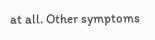at all. Other symptoms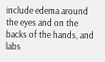include edema around the eyes and on the backs of the hands, and labs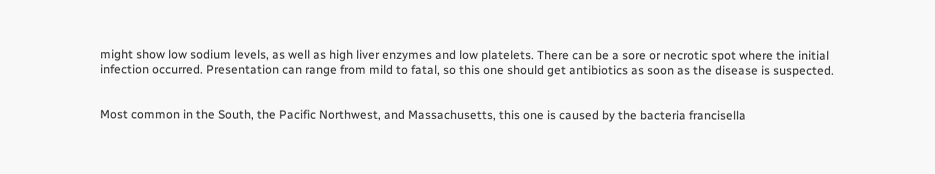might show low sodium levels, as well as high liver enzymes and low platelets. There can be a sore or necrotic spot where the initial infection occurred. Presentation can range from mild to fatal, so this one should get antibiotics as soon as the disease is suspected.


Most common in the South, the Pacific Northwest, and Massachusetts, this one is caused by the bacteria francisella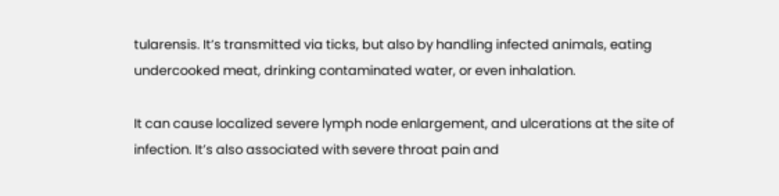tularensis. It’s transmitted via ticks, but also by handling infected animals, eating undercooked meat, drinking contaminated water, or even inhalation.

It can cause localized severe lymph node enlargement, and ulcerations at the site of infection. It’s also associated with severe throat pain and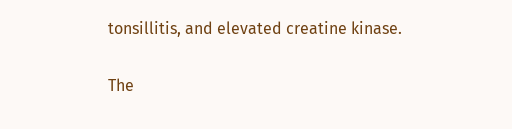tonsillitis, and elevated creatine kinase.

The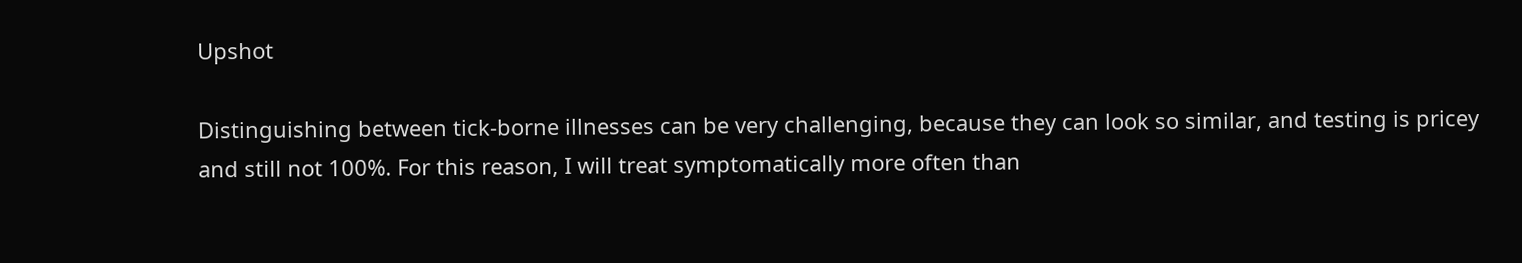Upshot

Distinguishing between tick-borne illnesses can be very challenging, because they can look so similar, and testing is pricey and still not 100%. For this reason, I will treat symptomatically more often than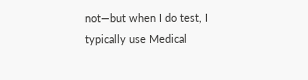not—but when I do test, I typically use Medical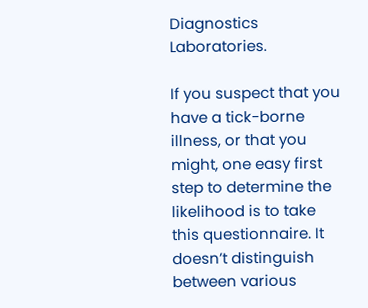Diagnostics Laboratories.

If you suspect that you have a tick-borne illness, or that you might, one easy first step to determine the likelihood is to take this questionnaire. It doesn’t distinguish between various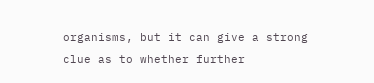organisms, but it can give a strong clue as to whether further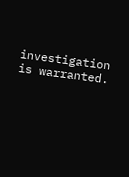investigation is warranted.